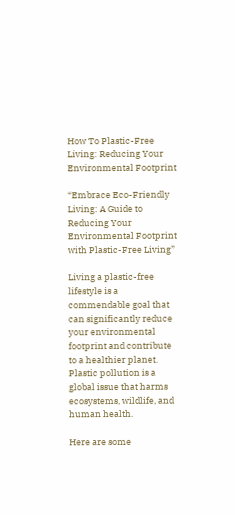How To Plastic-Free Living: Reducing Your Environmental Footprint

“Embrace Eco-Friendly Living: A Guide to Reducing Your Environmental Footprint with Plastic-Free Living”

Living a plastic-free lifestyle is a commendable goal that can significantly reduce your environmental footprint and contribute to a healthier planet. Plastic pollution is a global issue that harms ecosystems, wildlife, and human health.

Here are some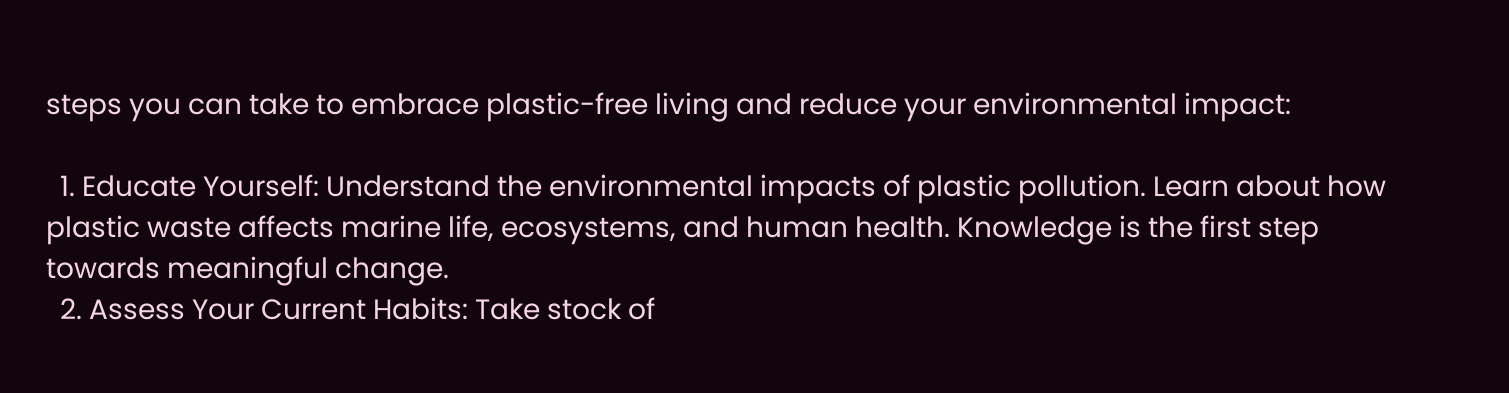steps you can take to embrace plastic-free living and reduce your environmental impact:

  1. Educate Yourself: Understand the environmental impacts of plastic pollution. Learn about how plastic waste affects marine life, ecosystems, and human health. Knowledge is the first step towards meaningful change.
  2. Assess Your Current Habits: Take stock of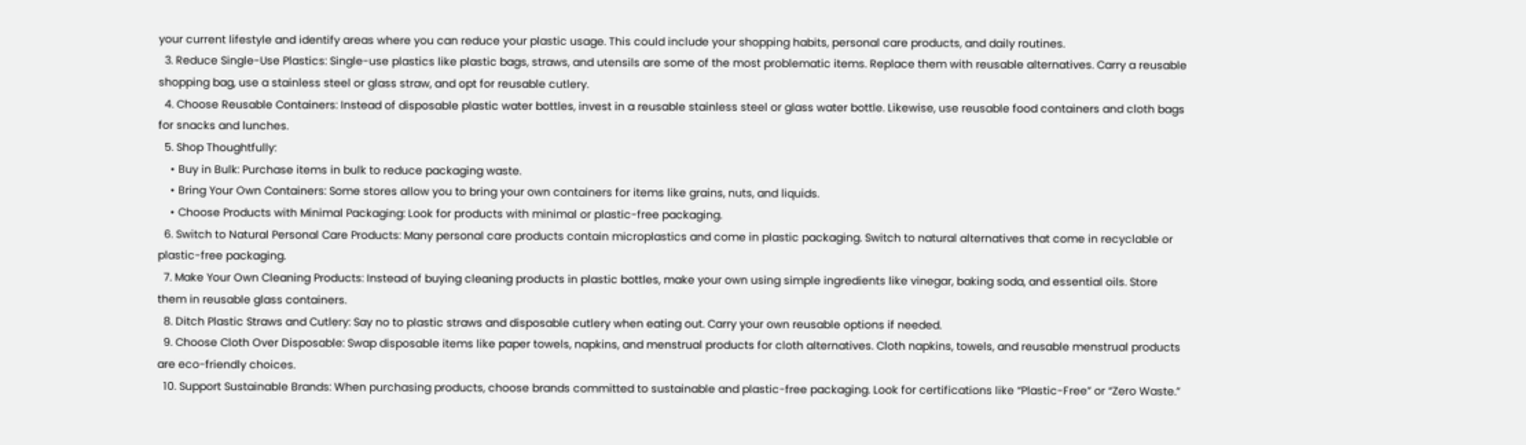your current lifestyle and identify areas where you can reduce your plastic usage. This could include your shopping habits, personal care products, and daily routines.
  3. Reduce Single-Use Plastics: Single-use plastics like plastic bags, straws, and utensils are some of the most problematic items. Replace them with reusable alternatives. Carry a reusable shopping bag, use a stainless steel or glass straw, and opt for reusable cutlery.
  4. Choose Reusable Containers: Instead of disposable plastic water bottles, invest in a reusable stainless steel or glass water bottle. Likewise, use reusable food containers and cloth bags for snacks and lunches.
  5. Shop Thoughtfully:
    • Buy in Bulk: Purchase items in bulk to reduce packaging waste.
    • Bring Your Own Containers: Some stores allow you to bring your own containers for items like grains, nuts, and liquids.
    • Choose Products with Minimal Packaging: Look for products with minimal or plastic-free packaging.
  6. Switch to Natural Personal Care Products: Many personal care products contain microplastics and come in plastic packaging. Switch to natural alternatives that come in recyclable or plastic-free packaging.
  7. Make Your Own Cleaning Products: Instead of buying cleaning products in plastic bottles, make your own using simple ingredients like vinegar, baking soda, and essential oils. Store them in reusable glass containers.
  8. Ditch Plastic Straws and Cutlery: Say no to plastic straws and disposable cutlery when eating out. Carry your own reusable options if needed.
  9. Choose Cloth Over Disposable: Swap disposable items like paper towels, napkins, and menstrual products for cloth alternatives. Cloth napkins, towels, and reusable menstrual products are eco-friendly choices.
  10. Support Sustainable Brands: When purchasing products, choose brands committed to sustainable and plastic-free packaging. Look for certifications like “Plastic-Free” or “Zero Waste.”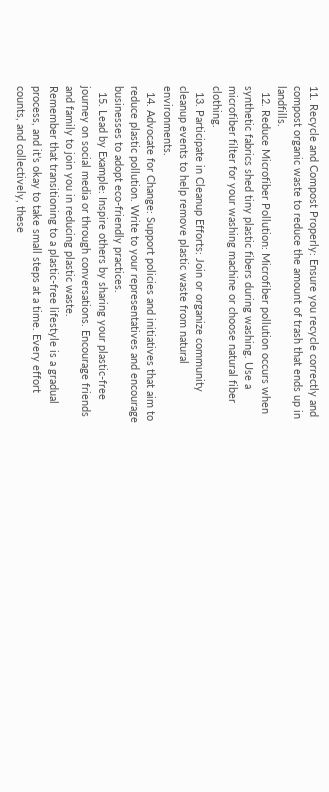11. Recycle and Compost Properly: Ensure you recycle correctly and compost organic waste to reduce the amount of trash that ends up in landfills.
  12. Reduce Microfiber Pollution: Microfiber pollution occurs when synthetic fabrics shed tiny plastic fibers during washing. Use a microfiber filter for your washing machine or choose natural fiber clothing.
  13. Participate in Cleanup Efforts: Join or organize community cleanup events to help remove plastic waste from natural environments.
  14. Advocate for Change: Support policies and initiatives that aim to reduce plastic pollution. Write to your representatives and encourage businesses to adopt eco-friendly practices.
  15. Lead by Example: Inspire others by sharing your plastic-free journey on social media or through conversations. Encourage friends and family to join you in reducing plastic waste.
Remember that transitioning to a plastic-free lifestyle is a gradual process, and it’s okay to take small steps at a time. Every effort counts, and collectively, these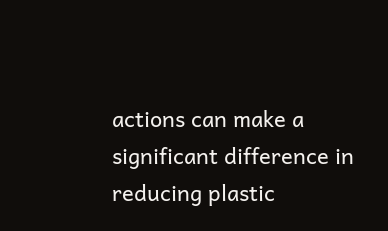actions can make a significant difference in reducing plastic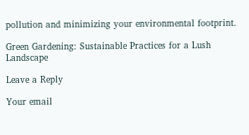pollution and minimizing your environmental footprint.

Green Gardening: Sustainable Practices for a Lush Landscape

Leave a Reply

Your email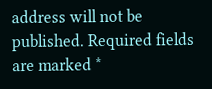address will not be published. Required fields are marked *